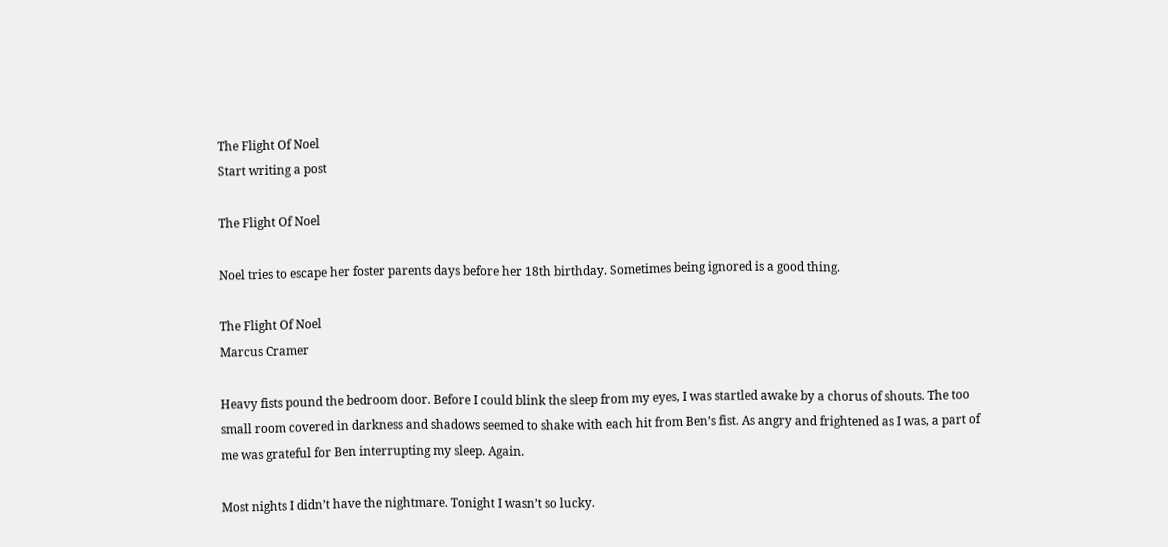The Flight Of Noel
Start writing a post

The Flight Of Noel

Noel tries to escape her foster parents days before her 18th birthday. Sometimes being ignored is a good thing.

The Flight Of Noel
Marcus Cramer

Heavy fists pound the bedroom door. Before I could blink the sleep from my eyes, I was startled awake by a chorus of shouts. The too small room covered in darkness and shadows seemed to shake with each hit from Ben’s fist. As angry and frightened as I was, a part of me was grateful for Ben interrupting my sleep. Again.

Most nights I didn’t have the nightmare. Tonight I wasn’t so lucky.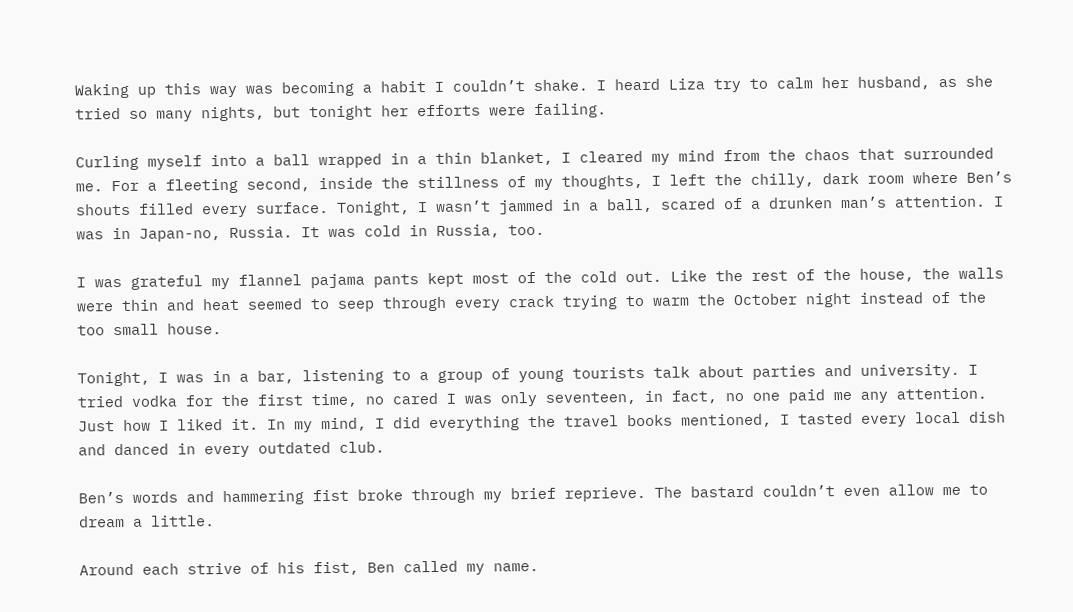Waking up this way was becoming a habit I couldn’t shake. I heard Liza try to calm her husband, as she tried so many nights, but tonight her efforts were failing.

Curling myself into a ball wrapped in a thin blanket, I cleared my mind from the chaos that surrounded me. For a fleeting second, inside the stillness of my thoughts, I left the chilly, dark room where Ben’s shouts filled every surface. Tonight, I wasn’t jammed in a ball, scared of a drunken man’s attention. I was in Japan-no, Russia. It was cold in Russia, too.

I was grateful my flannel pajama pants kept most of the cold out. Like the rest of the house, the walls were thin and heat seemed to seep through every crack trying to warm the October night instead of the too small house.

Tonight, I was in a bar, listening to a group of young tourists talk about parties and university. I tried vodka for the first time, no cared I was only seventeen, in fact, no one paid me any attention. Just how I liked it. In my mind, I did everything the travel books mentioned, I tasted every local dish and danced in every outdated club.

Ben’s words and hammering fist broke through my brief reprieve. The bastard couldn’t even allow me to dream a little.

Around each strive of his fist, Ben called my name.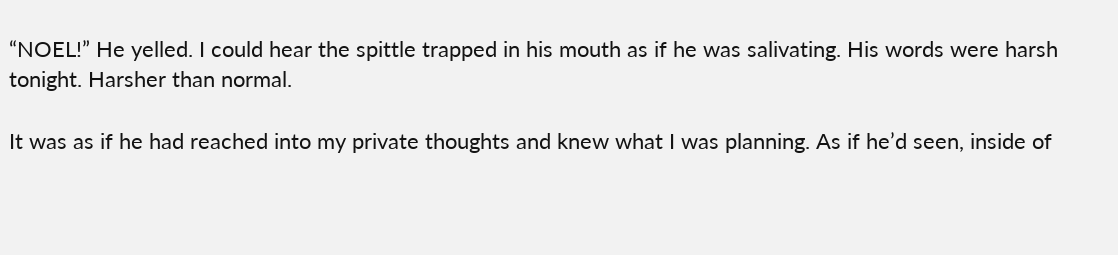“NOEL!” He yelled. I could hear the spittle trapped in his mouth as if he was salivating. His words were harsh tonight. Harsher than normal.

It was as if he had reached into my private thoughts and knew what I was planning. As if he’d seen, inside of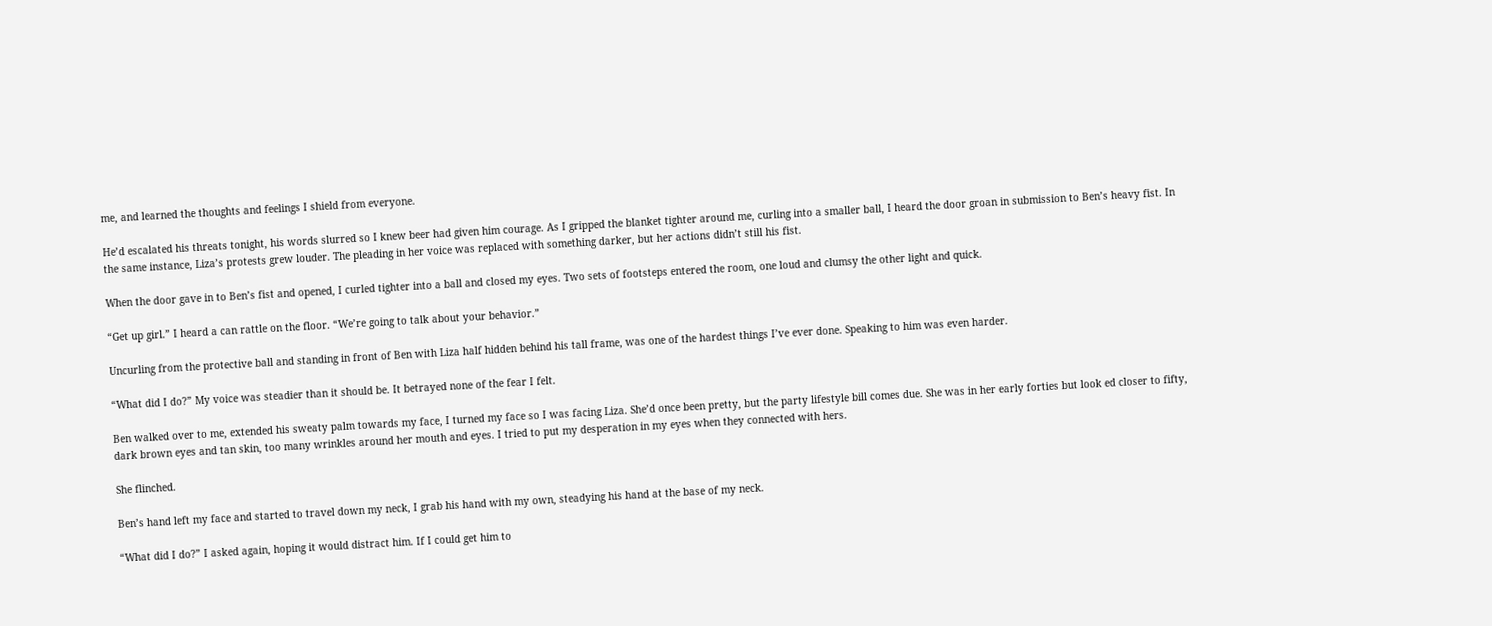me, and learned the thoughts and feelings I shield from everyone.

He’d escalated his threats tonight, his words slurred so I knew beer had given him courage. As I gripped the blanket tighter around me, curling into a smaller ball, I heard the door groan in submission to Ben’s heavy fist. In the same instance, Liza’s protests grew louder. The pleading in her voice was replaced with something darker, but her actions didn’t still his fist.

When the door gave in to Ben’s fist and opened, I curled tighter into a ball and closed my eyes. Two sets of footsteps entered the room, one loud and clumsy the other light and quick.

“Get up girl.” I heard a can rattle on the floor. “We’re going to talk about your behavior.”

Uncurling from the protective ball and standing in front of Ben with Liza half hidden behind his tall frame, was one of the hardest things I’ve ever done. Speaking to him was even harder.

“What did I do?” My voice was steadier than it should be. It betrayed none of the fear I felt.

Ben walked over to me, extended his sweaty palm towards my face, I turned my face so I was facing Liza. She’d once been pretty, but the party lifestyle bill comes due. She was in her early forties but look ed closer to fifty, dark brown eyes and tan skin, too many wrinkles around her mouth and eyes. I tried to put my desperation in my eyes when they connected with hers.

She flinched.

Ben’s hand left my face and started to travel down my neck, I grab his hand with my own, steadying his hand at the base of my neck.

“What did I do?” I asked again, hoping it would distract him. If I could get him to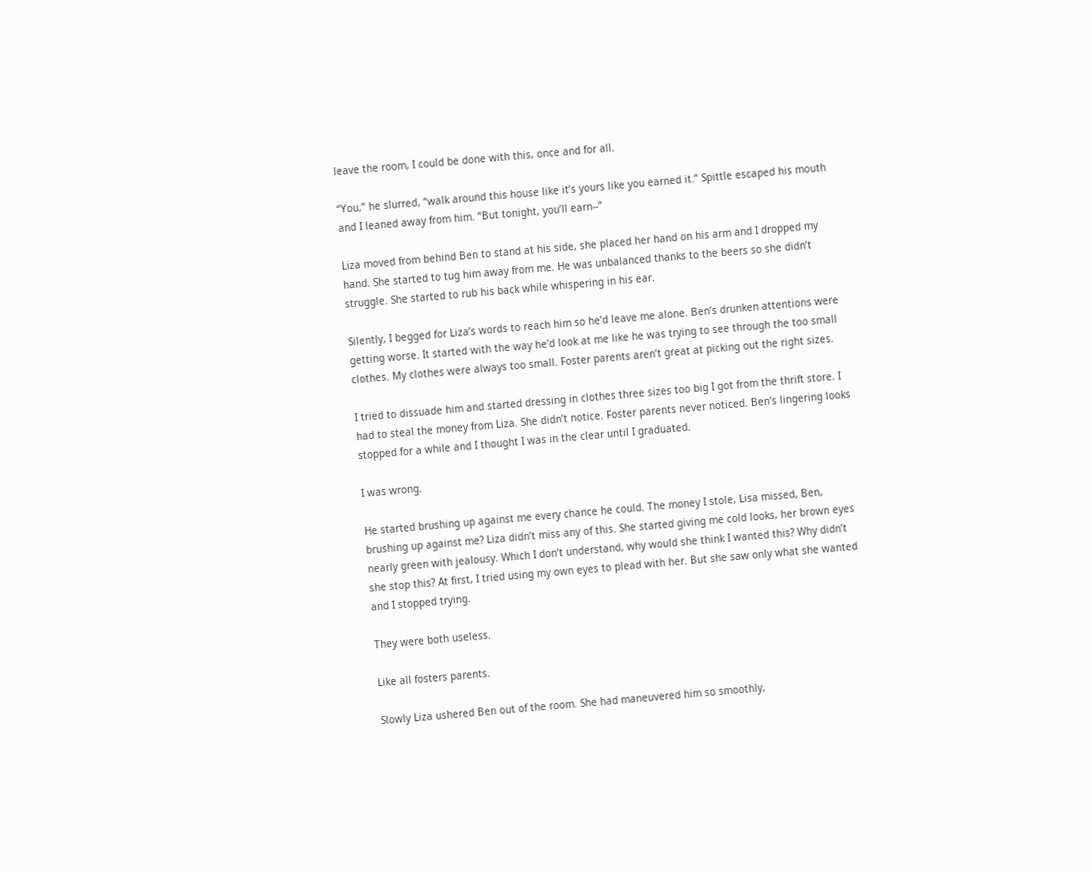leave the room, I could be done with this, once and for all.

“You,” he slurred, “walk around this house like it’s yours like you earned it.” Spittle escaped his mouth and I leaned away from him. “But tonight, you’ll earn--”

Liza moved from behind Ben to stand at his side, she placed her hand on his arm and I dropped my hand. She started to tug him away from me. He was unbalanced thanks to the beers so she didn’t struggle. She started to rub his back while whispering in his ear.

Silently, I begged for Liza’s words to reach him so he’d leave me alone. Ben’s drunken attentions were getting worse. It started with the way he’d look at me like he was trying to see through the too small clothes. My clothes were always too small. Foster parents aren’t great at picking out the right sizes.

I tried to dissuade him and started dressing in clothes three sizes too big I got from the thrift store. I had to steal the money from Liza. She didn’t notice. Foster parents never noticed. Ben’s lingering looks stopped for a while and I thought I was in the clear until I graduated.

I was wrong.

He started brushing up against me every chance he could. The money I stole, Lisa missed, Ben, brushing up against me? Liza didn’t miss any of this. She started giving me cold looks, her brown eyes nearly green with jealousy. Which I don’t understand, why would she think I wanted this? Why didn’t she stop this? At first, I tried using my own eyes to plead with her. But she saw only what she wanted and I stopped trying.

They were both useless.

Like all fosters parents.

Slowly Liza ushered Ben out of the room. She had maneuvered him so smoothly,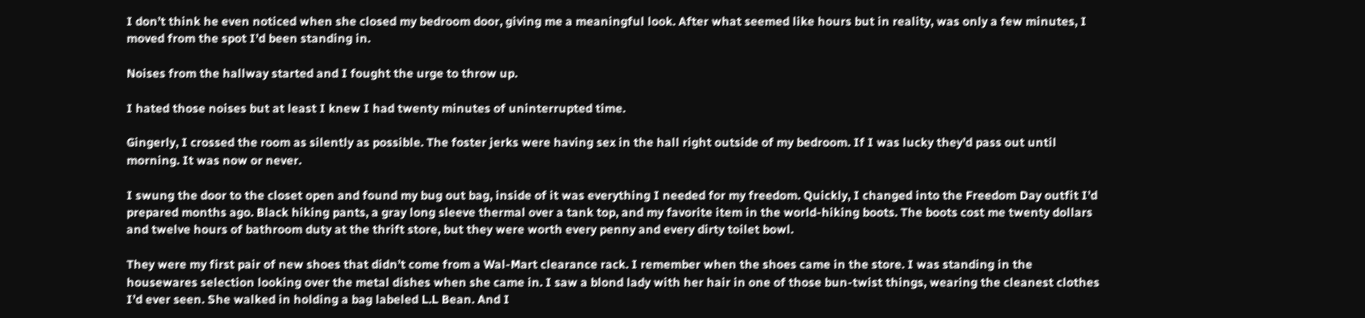I don’t think he even noticed when she closed my bedroom door, giving me a meaningful look. After what seemed like hours but in reality, was only a few minutes, I moved from the spot I’d been standing in.

Noises from the hallway started and I fought the urge to throw up.

I hated those noises but at least I knew I had twenty minutes of uninterrupted time.

Gingerly, I crossed the room as silently as possible. The foster jerks were having sex in the hall right outside of my bedroom. If I was lucky they’d pass out until morning. It was now or never.

I swung the door to the closet open and found my bug out bag, inside of it was everything I needed for my freedom. Quickly, I changed into the Freedom Day outfit I’d prepared months ago. Black hiking pants, a gray long sleeve thermal over a tank top, and my favorite item in the world-hiking boots. The boots cost me twenty dollars and twelve hours of bathroom duty at the thrift store, but they were worth every penny and every dirty toilet bowl.

They were my first pair of new shoes that didn’t come from a Wal-Mart clearance rack. I remember when the shoes came in the store. I was standing in the housewares selection looking over the metal dishes when she came in. I saw a blond lady with her hair in one of those bun-twist things, wearing the cleanest clothes I’d ever seen. She walked in holding a bag labeled L.L Bean. And I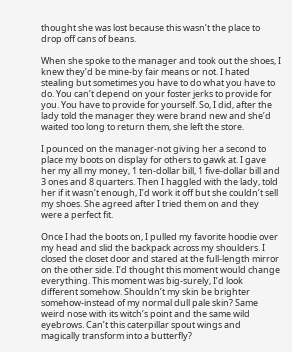thought she was lost because this wasn’t the place to drop off cans of beans.

When she spoke to the manager and took out the shoes, I knew they’d be mine-by fair means or not. I hated stealing but sometimes you have to do what you have to do. You can’t depend on your foster jerks to provide for you. You have to provide for yourself. So, I did, after the lady told the manager they were brand new and she’d waited too long to return them, she left the store.

I pounced on the manager-not giving her a second to place my boots on display for others to gawk at. I gave her my all my money, 1 ten-dollar bill, 1 five-dollar bill and 3 ones and 8 quarters. Then I haggled with the lady, told her if it wasn’t enough, I’d work it off but she couldn’t sell my shoes. She agreed after I tried them on and they were a perfect fit.

Once I had the boots on, I pulled my favorite hoodie over my head and slid the backpack across my shoulders. I closed the closet door and stared at the full-length mirror on the other side. I’d thought this moment would change everything. This moment was big-surely, I’d look different somehow. Shouldn’t my skin be brighter somehow-instead of my normal dull pale skin? Same weird nose with its witch’s point and the same wild eyebrows. Can’t this caterpillar spout wings and magically transform into a butterfly?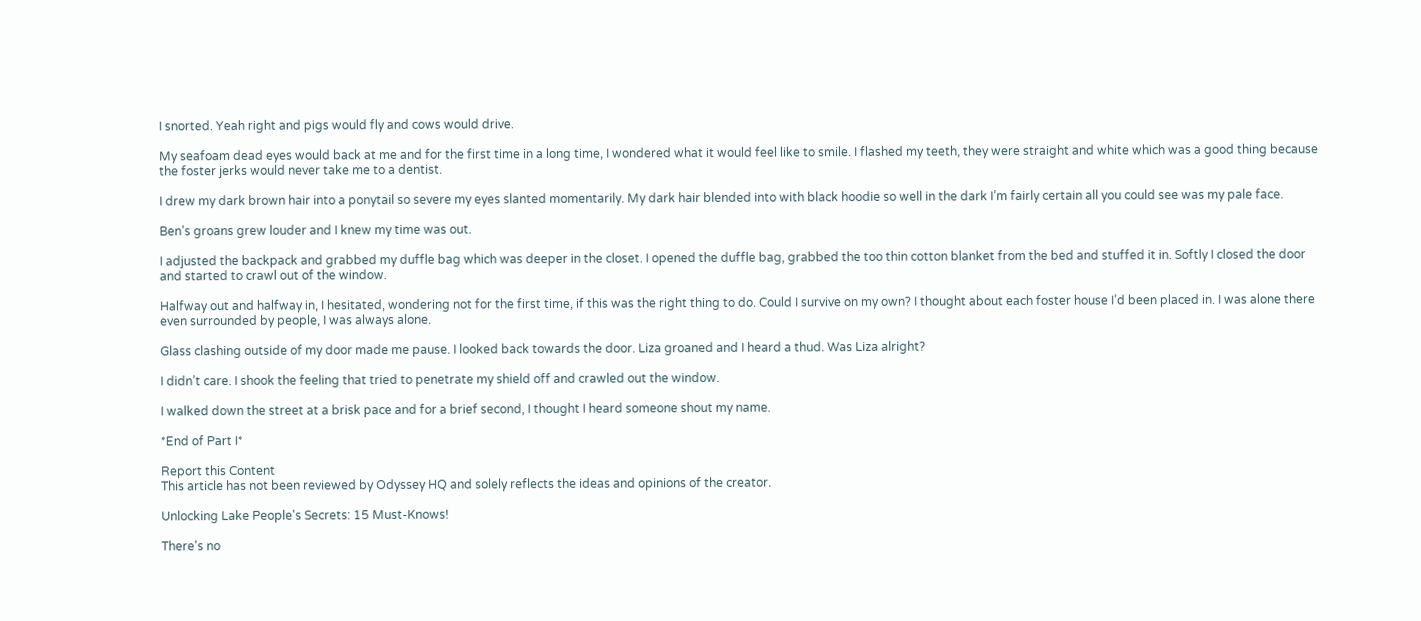I snorted. Yeah right and pigs would fly and cows would drive.

My seafoam dead eyes would back at me and for the first time in a long time, I wondered what it would feel like to smile. I flashed my teeth, they were straight and white which was a good thing because the foster jerks would never take me to a dentist.

I drew my dark brown hair into a ponytail so severe my eyes slanted momentarily. My dark hair blended into with black hoodie so well in the dark I’m fairly certain all you could see was my pale face.

Ben’s groans grew louder and I knew my time was out.

I adjusted the backpack and grabbed my duffle bag which was deeper in the closet. I opened the duffle bag, grabbed the too thin cotton blanket from the bed and stuffed it in. Softly I closed the door and started to crawl out of the window.

Halfway out and halfway in, I hesitated, wondering not for the first time, if this was the right thing to do. Could I survive on my own? I thought about each foster house I’d been placed in. I was alone there even surrounded by people, I was always alone.

Glass clashing outside of my door made me pause. I looked back towards the door. Liza groaned and I heard a thud. Was Liza alright?

I didn’t care. I shook the feeling that tried to penetrate my shield off and crawled out the window.

I walked down the street at a brisk pace and for a brief second, I thought I heard someone shout my name.

*End of Part I*

Report this Content
This article has not been reviewed by Odyssey HQ and solely reflects the ideas and opinions of the creator.

Unlocking Lake People's Secrets: 15 Must-Knows!

There's no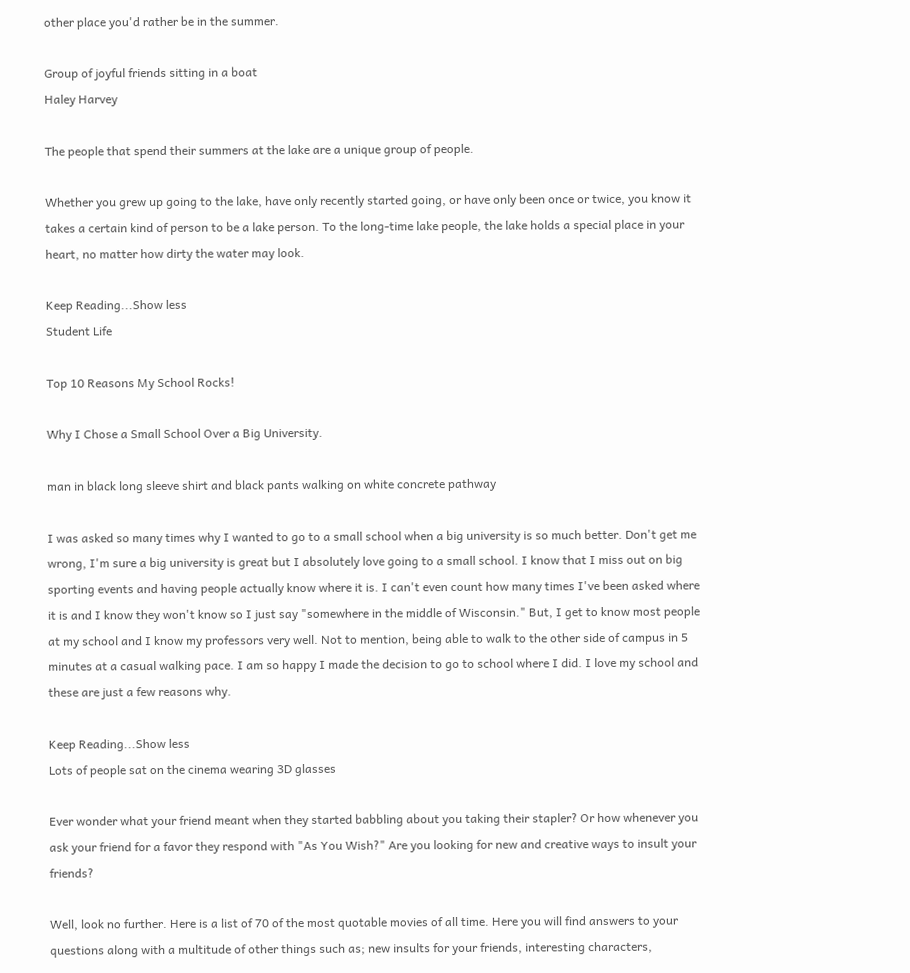other place you'd rather be in the summer.

Group of joyful friends sitting in a boat
Haley Harvey

The people that spend their summers at the lake are a unique group of people.

Whether you grew up going to the lake, have only recently started going, or have only been once or twice, you know it takes a certain kind of person to be a lake person. To the long-time lake people, the lake holds a special place in your heart, no matter how dirty the water may look.

Keep Reading...Show less
Student Life

Top 10 Reasons My School Rocks!

Why I Chose a Small School Over a Big University.

man in black long sleeve shirt and black pants walking on white concrete pathway

I was asked so many times why I wanted to go to a small school when a big university is so much better. Don't get me wrong, I'm sure a big university is great but I absolutely love going to a small school. I know that I miss out on big sporting events and having people actually know where it is. I can't even count how many times I've been asked where it is and I know they won't know so I just say "somewhere in the middle of Wisconsin." But, I get to know most people at my school and I know my professors very well. Not to mention, being able to walk to the other side of campus in 5 minutes at a casual walking pace. I am so happy I made the decision to go to school where I did. I love my school and these are just a few reasons why.

Keep Reading...Show less
Lots of people sat on the cinema wearing 3D glasses

Ever wonder what your friend meant when they started babbling about you taking their stapler? Or how whenever you ask your friend for a favor they respond with "As You Wish?" Are you looking for new and creative ways to insult your friends?

Well, look no further. Here is a list of 70 of the most quotable movies of all time. Here you will find answers to your questions along with a multitude of other things such as; new insults for your friends, interesting characters,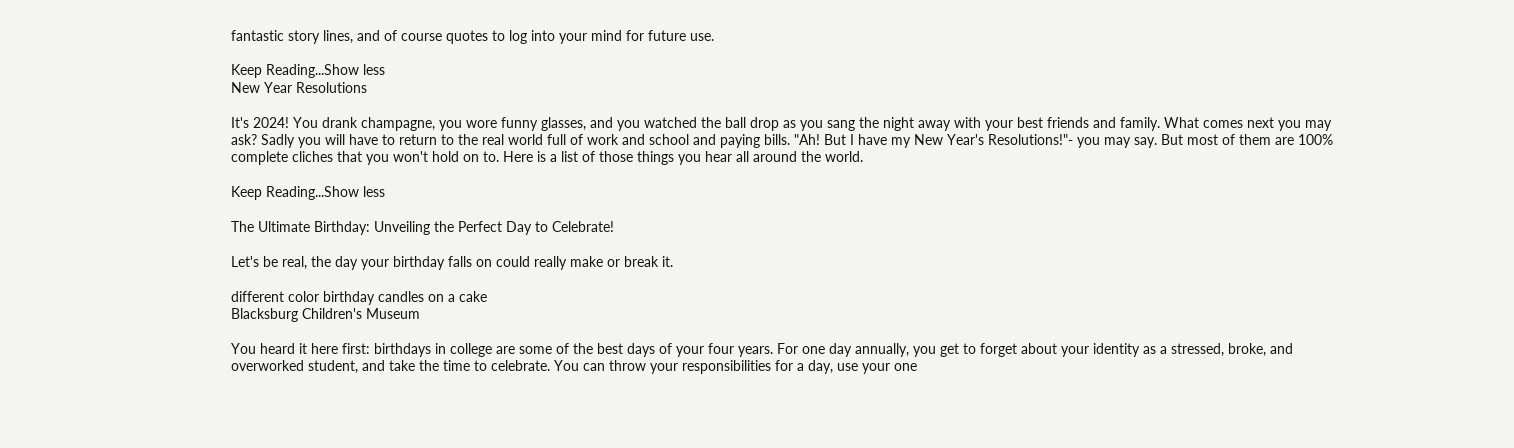fantastic story lines, and of course quotes to log into your mind for future use.

Keep Reading...Show less
New Year Resolutions

It's 2024! You drank champagne, you wore funny glasses, and you watched the ball drop as you sang the night away with your best friends and family. What comes next you may ask? Sadly you will have to return to the real world full of work and school and paying bills. "Ah! But I have my New Year's Resolutions!"- you may say. But most of them are 100% complete cliches that you won't hold on to. Here is a list of those things you hear all around the world.

Keep Reading...Show less

The Ultimate Birthday: Unveiling the Perfect Day to Celebrate!

Let's be real, the day your birthday falls on could really make or break it.

different color birthday candles on a cake
Blacksburg Children's Museum

You heard it here first: birthdays in college are some of the best days of your four years. For one day annually, you get to forget about your identity as a stressed, broke, and overworked student, and take the time to celebrate. You can throw your responsibilities for a day, use your one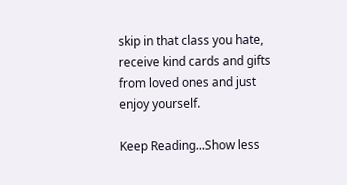skip in that class you hate, receive kind cards and gifts from loved ones and just enjoy yourself.

Keep Reading...Show less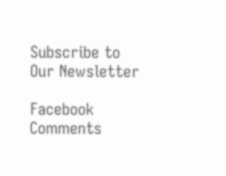Subscribe to Our Newsletter

Facebook Comments